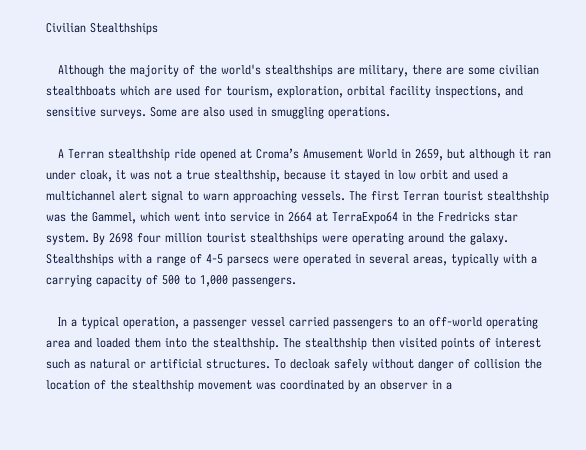Civilian Stealthships

   Although the majority of the world's stealthships are military, there are some civilian stealthboats which are used for tourism, exploration, orbital facility inspections, and sensitive surveys. Some are also used in smuggling operations.

   A Terran stealthship ride opened at Croma’s Amusement World in 2659, but although it ran under cloak, it was not a true stealthship, because it stayed in low orbit and used a multichannel alert signal to warn approaching vessels. The first Terran tourist stealthship was the Gammel, which went into service in 2664 at TerraExpo64 in the Fredricks star system. By 2698 four million tourist stealthships were operating around the galaxy. Stealthships with a range of 4-5 parsecs were operated in several areas, typically with a carrying capacity of 500 to 1,000 passengers.

   In a typical operation, a passenger vessel carried passengers to an off-world operating area and loaded them into the stealthship. The stealthship then visited points of interest such as natural or artificial structures. To decloak safely without danger of collision the location of the stealthship movement was coordinated by an observer in a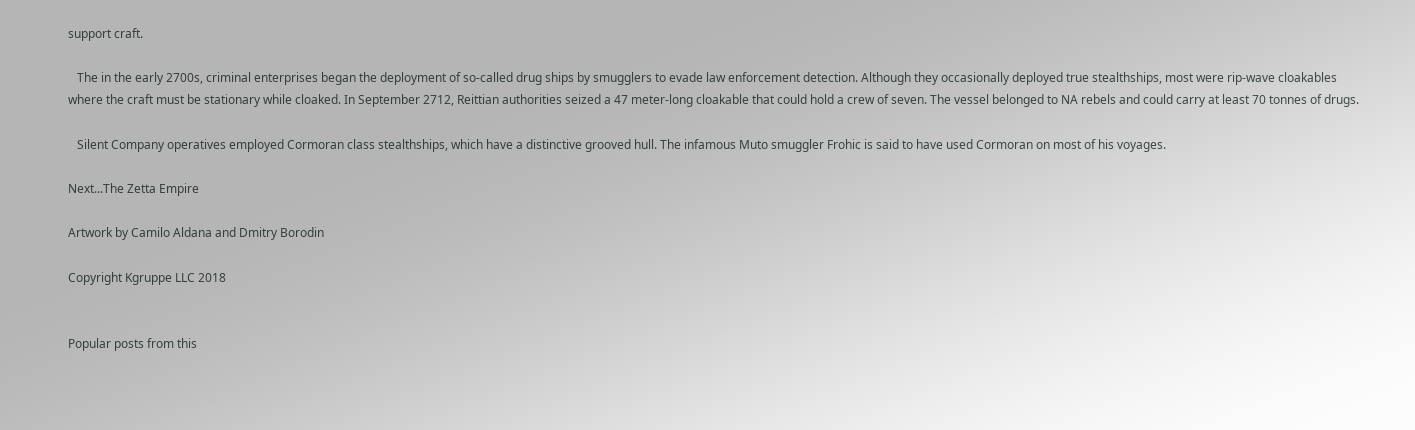support craft.

   The in the early 2700s, criminal enterprises began the deployment of so-called drug ships by smugglers to evade law enforcement detection. Although they occasionally deployed true stealthships, most were rip-wave cloakables where the craft must be stationary while cloaked. In September 2712, Reittian authorities seized a 47 meter-long cloakable that could hold a crew of seven. The vessel belonged to NA rebels and could carry at least 70 tonnes of drugs.

   Silent Company operatives employed Cormoran class stealthships, which have a distinctive grooved hull. The infamous Muto smuggler Frohic is said to have used Cormoran on most of his voyages.

Next...The Zetta Empire

Artwork by Camilo Aldana and Dmitry Borodin

Copyright Kgruppe LLC 2018


Popular posts from this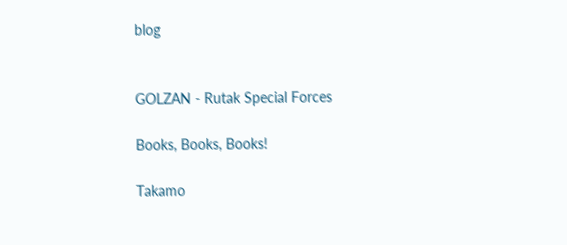blog


GOLZAN - Rutak Special Forces

Books, Books, Books!

Takamo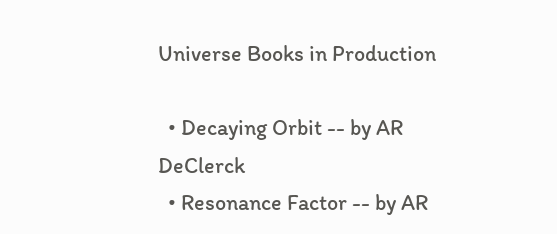Universe Books in Production

  • Decaying Orbit -- by AR DeClerck
  • Resonance Factor -- by AR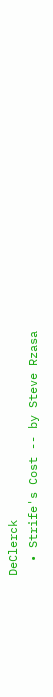DeClerck
  • Strife's Cost -- by Steve Rzasa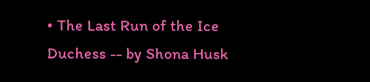• The Last Run of the Ice Duchess -- by Shona Husk